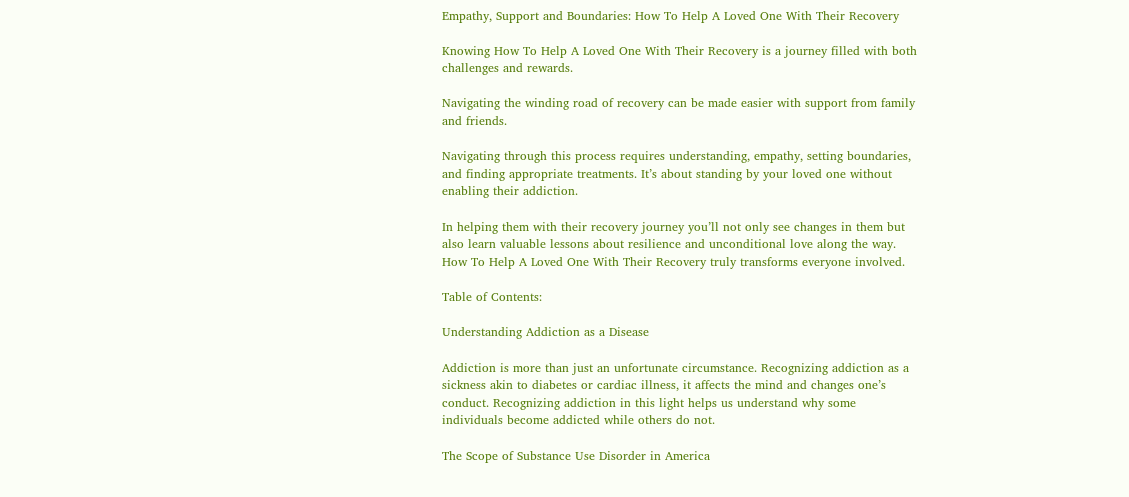Empathy, Support and Boundaries: How To Help A Loved One With Their Recovery

Knowing How To Help A Loved One With Their Recovery is a journey filled with both challenges and rewards.

Navigating the winding road of recovery can be made easier with support from family and friends.

Navigating through this process requires understanding, empathy, setting boundaries, and finding appropriate treatments. It’s about standing by your loved one without enabling their addiction.

In helping them with their recovery journey you’ll not only see changes in them but also learn valuable lessons about resilience and unconditional love along the way. How To Help A Loved One With Their Recovery truly transforms everyone involved.

Table of Contents:

Understanding Addiction as a Disease

Addiction is more than just an unfortunate circumstance. Recognizing addiction as a sickness akin to diabetes or cardiac illness, it affects the mind and changes one’s conduct. Recognizing addiction in this light helps us understand why some individuals become addicted while others do not.

The Scope of Substance Use Disorder in America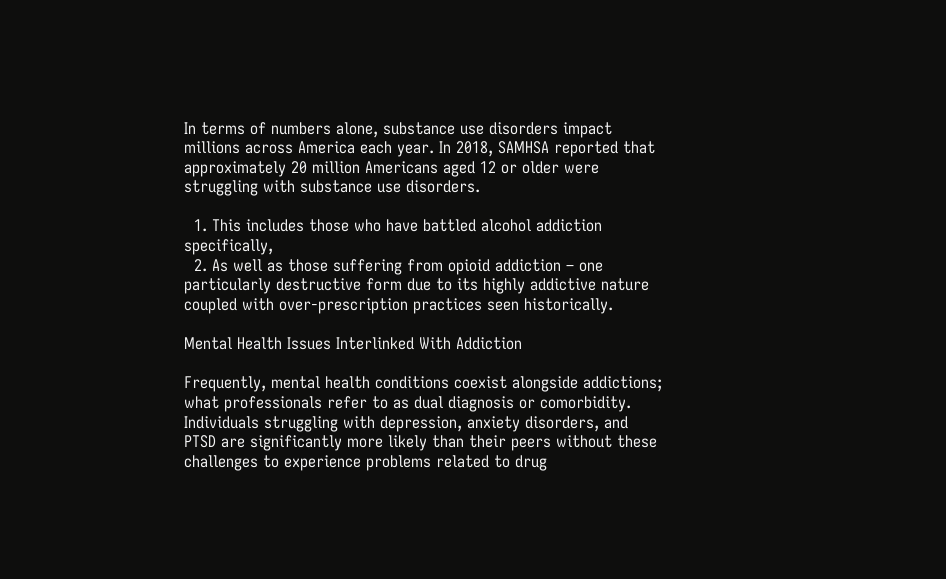In terms of numbers alone, substance use disorders impact millions across America each year. In 2018, SAMHSA reported that approximately 20 million Americans aged 12 or older were struggling with substance use disorders.

  1. This includes those who have battled alcohol addiction specifically,
  2. As well as those suffering from opioid addiction – one particularly destructive form due to its highly addictive nature coupled with over-prescription practices seen historically.

Mental Health Issues Interlinked With Addiction

Frequently, mental health conditions coexist alongside addictions; what professionals refer to as dual diagnosis or comorbidity. Individuals struggling with depression, anxiety disorders, and PTSD are significantly more likely than their peers without these challenges to experience problems related to drug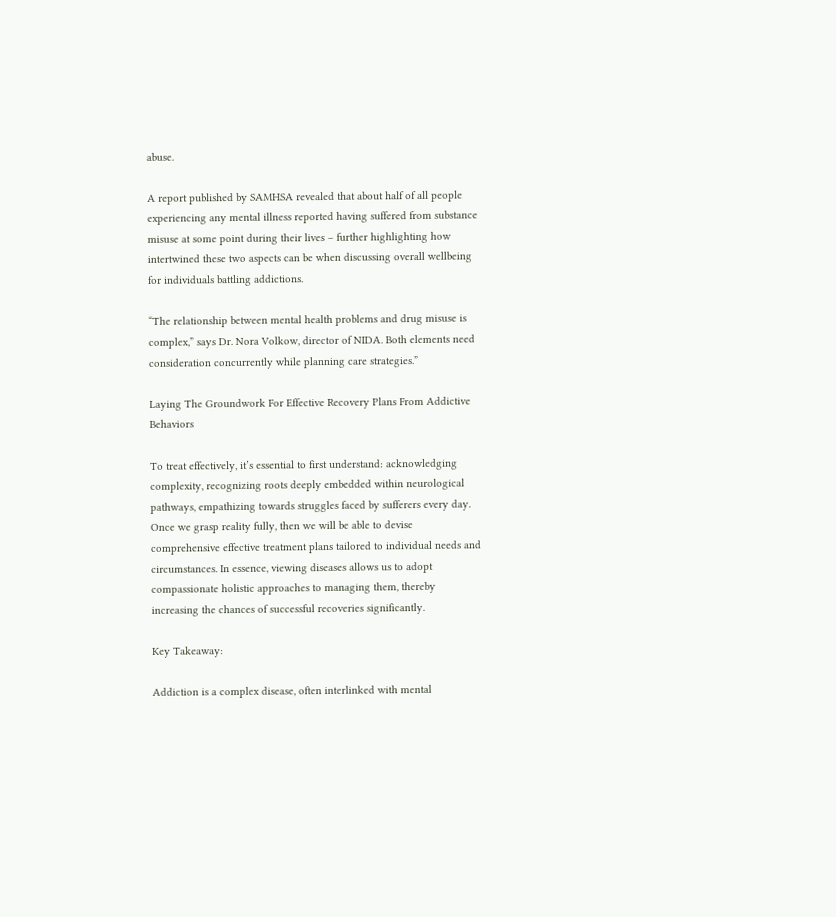abuse.

A report published by SAMHSA revealed that about half of all people experiencing any mental illness reported having suffered from substance misuse at some point during their lives – further highlighting how intertwined these two aspects can be when discussing overall wellbeing for individuals battling addictions.

“The relationship between mental health problems and drug misuse is complex,” says Dr. Nora Volkow, director of NIDA. Both elements need consideration concurrently while planning care strategies.”

Laying The Groundwork For Effective Recovery Plans From Addictive Behaviors

To treat effectively, it’s essential to first understand: acknowledging complexity, recognizing roots deeply embedded within neurological pathways, empathizing towards struggles faced by sufferers every day. Once we grasp reality fully, then we will be able to devise comprehensive effective treatment plans tailored to individual needs and circumstances. In essence, viewing diseases allows us to adopt compassionate holistic approaches to managing them, thereby increasing the chances of successful recoveries significantly.

Key Takeaway:

Addiction is a complex disease, often interlinked with mental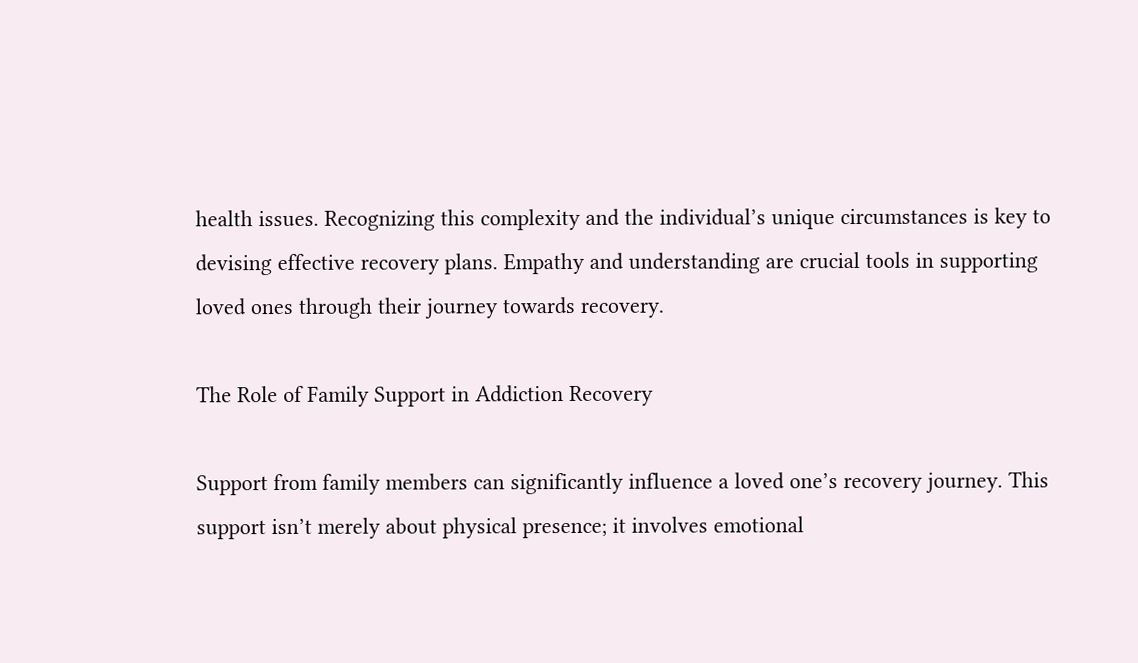health issues. Recognizing this complexity and the individual’s unique circumstances is key to devising effective recovery plans. Empathy and understanding are crucial tools in supporting loved ones through their journey towards recovery.

The Role of Family Support in Addiction Recovery

Support from family members can significantly influence a loved one’s recovery journey. This support isn’t merely about physical presence; it involves emotional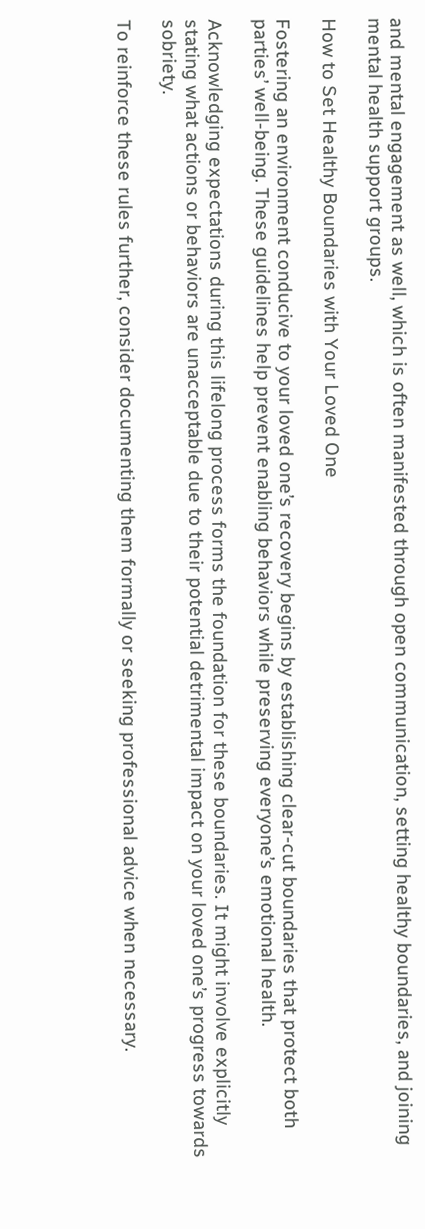and mental engagement as well, which is often manifested through open communication, setting healthy boundaries, and joining mental health support groups.

How to Set Healthy Boundaries with Your Loved One

Fostering an environment conducive to your loved one’s recovery begins by establishing clear-cut boundaries that protect both parties’ well-being. These guidelines help prevent enabling behaviors while preserving everyone’s emotional health.

Acknowledging expectations during this lifelong process forms the foundation for these boundaries. It might involve explicitly stating what actions or behaviors are unacceptable due to their potential detrimental impact on your loved one’s progress towards sobriety.

To reinforce these rules further, consider documenting them formally or seeking professional advice when necessary.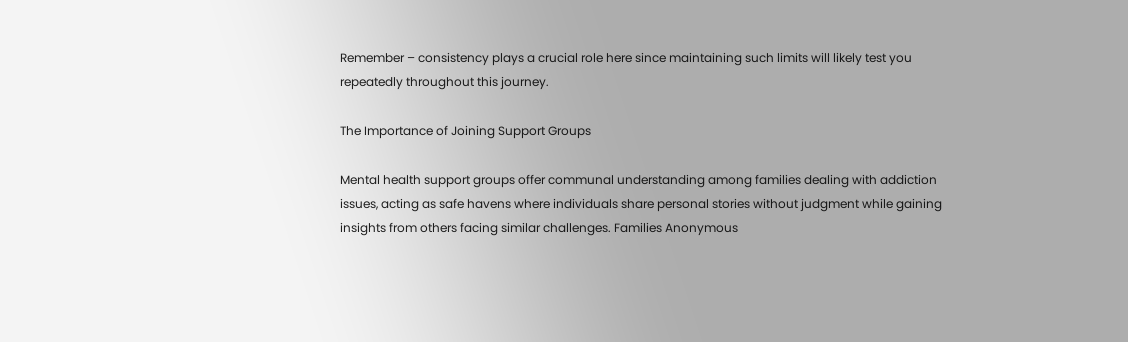Remember – consistency plays a crucial role here since maintaining such limits will likely test you repeatedly throughout this journey.

The Importance of Joining Support Groups

Mental health support groups offer communal understanding among families dealing with addiction issues, acting as safe havens where individuals share personal stories without judgment while gaining insights from others facing similar challenges. Families Anonymous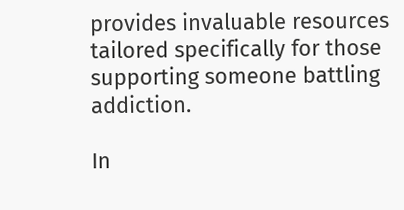provides invaluable resources tailored specifically for those supporting someone battling addiction.

In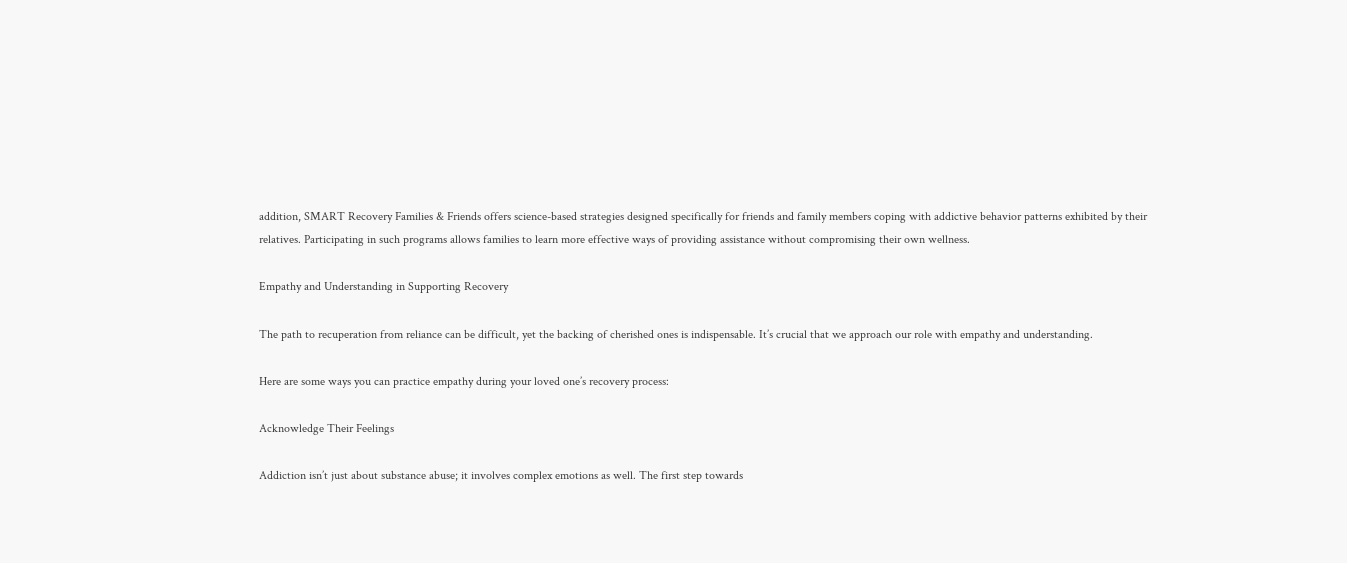addition, SMART Recovery Families & Friends offers science-based strategies designed specifically for friends and family members coping with addictive behavior patterns exhibited by their relatives. Participating in such programs allows families to learn more effective ways of providing assistance without compromising their own wellness.

Empathy and Understanding in Supporting Recovery

The path to recuperation from reliance can be difficult, yet the backing of cherished ones is indispensable. It’s crucial that we approach our role with empathy and understanding.

Here are some ways you can practice empathy during your loved one’s recovery process:

Acknowledge Their Feelings

Addiction isn’t just about substance abuse; it involves complex emotions as well. The first step towards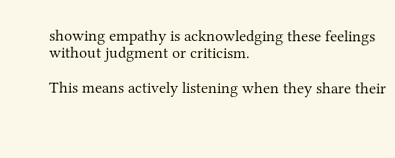showing empathy is acknowledging these feelings without judgment or criticism.

This means actively listening when they share their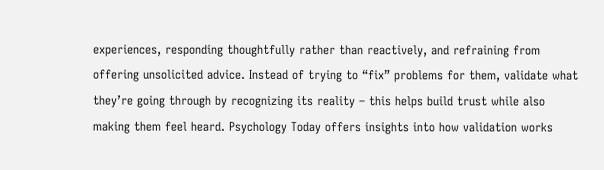experiences, responding thoughtfully rather than reactively, and refraining from offering unsolicited advice. Instead of trying to “fix” problems for them, validate what they’re going through by recognizing its reality – this helps build trust while also making them feel heard. Psychology Today offers insights into how validation works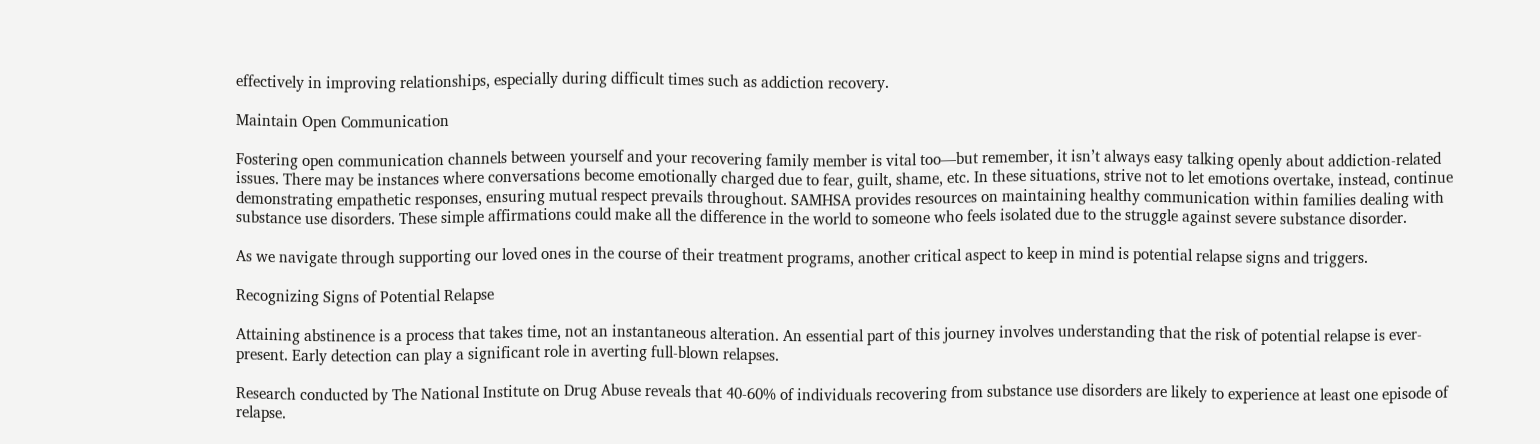effectively in improving relationships, especially during difficult times such as addiction recovery.

Maintain Open Communication

Fostering open communication channels between yourself and your recovering family member is vital too—but remember, it isn’t always easy talking openly about addiction-related issues. There may be instances where conversations become emotionally charged due to fear, guilt, shame, etc. In these situations, strive not to let emotions overtake, instead, continue demonstrating empathetic responses, ensuring mutual respect prevails throughout. SAMHSA provides resources on maintaining healthy communication within families dealing with substance use disorders. These simple affirmations could make all the difference in the world to someone who feels isolated due to the struggle against severe substance disorder.

As we navigate through supporting our loved ones in the course of their treatment programs, another critical aspect to keep in mind is potential relapse signs and triggers.

Recognizing Signs of Potential Relapse

Attaining abstinence is a process that takes time, not an instantaneous alteration. An essential part of this journey involves understanding that the risk of potential relapse is ever-present. Early detection can play a significant role in averting full-blown relapses.

Research conducted by The National Institute on Drug Abuse reveals that 40-60% of individuals recovering from substance use disorders are likely to experience at least one episode of relapse.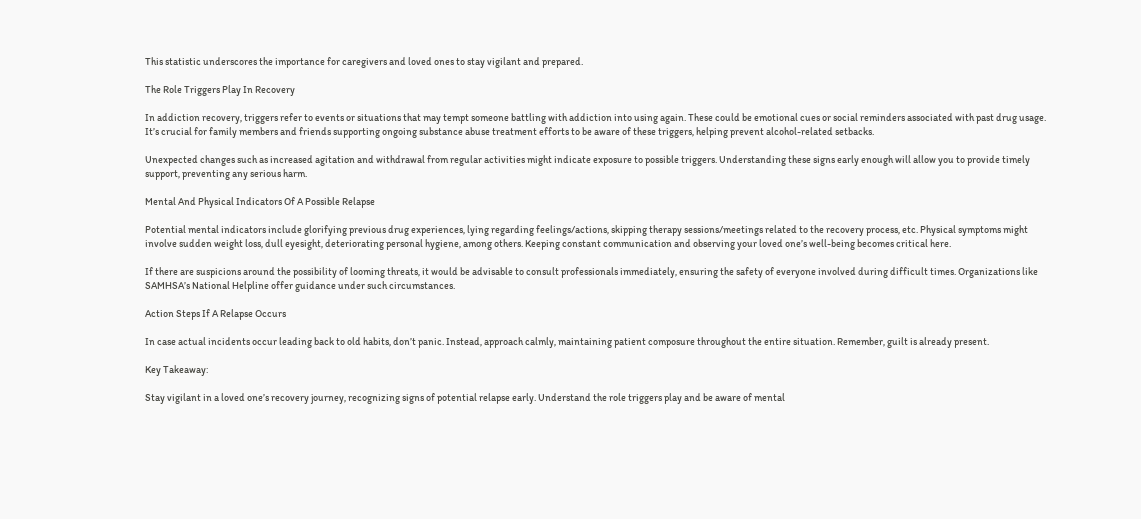This statistic underscores the importance for caregivers and loved ones to stay vigilant and prepared.

The Role Triggers Play In Recovery

In addiction recovery, triggers refer to events or situations that may tempt someone battling with addiction into using again. These could be emotional cues or social reminders associated with past drug usage. It’s crucial for family members and friends supporting ongoing substance abuse treatment efforts to be aware of these triggers, helping prevent alcohol-related setbacks.

Unexpected changes such as increased agitation and withdrawal from regular activities might indicate exposure to possible triggers. Understanding these signs early enough will allow you to provide timely support, preventing any serious harm.

Mental And Physical Indicators Of A Possible Relapse

Potential mental indicators include glorifying previous drug experiences, lying regarding feelings/actions, skipping therapy sessions/meetings related to the recovery process, etc. Physical symptoms might involve sudden weight loss, dull eyesight, deteriorating personal hygiene, among others. Keeping constant communication and observing your loved one’s well-being becomes critical here.

If there are suspicions around the possibility of looming threats, it would be advisable to consult professionals immediately, ensuring the safety of everyone involved during difficult times. Organizations like SAMHSA’s National Helpline offer guidance under such circumstances.

Action Steps If A Relapse Occurs

In case actual incidents occur leading back to old habits, don’t panic. Instead, approach calmly, maintaining patient composure throughout the entire situation. Remember, guilt is already present.

Key Takeaway:

Stay vigilant in a loved one’s recovery journey, recognizing signs of potential relapse early. Understand the role triggers play and be aware of mental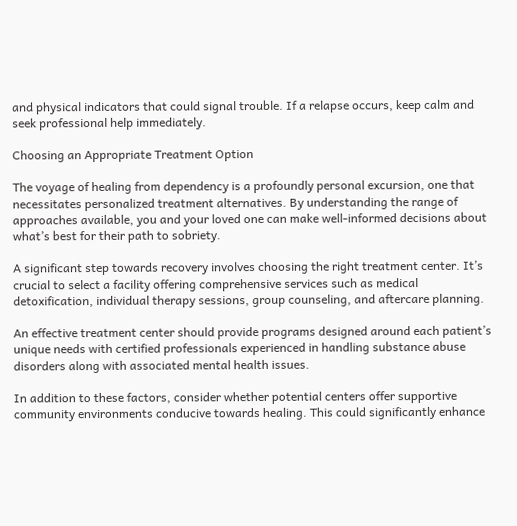and physical indicators that could signal trouble. If a relapse occurs, keep calm and seek professional help immediately.

Choosing an Appropriate Treatment Option

The voyage of healing from dependency is a profoundly personal excursion, one that necessitates personalized treatment alternatives. By understanding the range of approaches available, you and your loved one can make well-informed decisions about what’s best for their path to sobriety.

A significant step towards recovery involves choosing the right treatment center. It’s crucial to select a facility offering comprehensive services such as medical detoxification, individual therapy sessions, group counseling, and aftercare planning.

An effective treatment center should provide programs designed around each patient’s unique needs with certified professionals experienced in handling substance abuse disorders along with associated mental health issues.

In addition to these factors, consider whether potential centers offer supportive community environments conducive towards healing. This could significantly enhance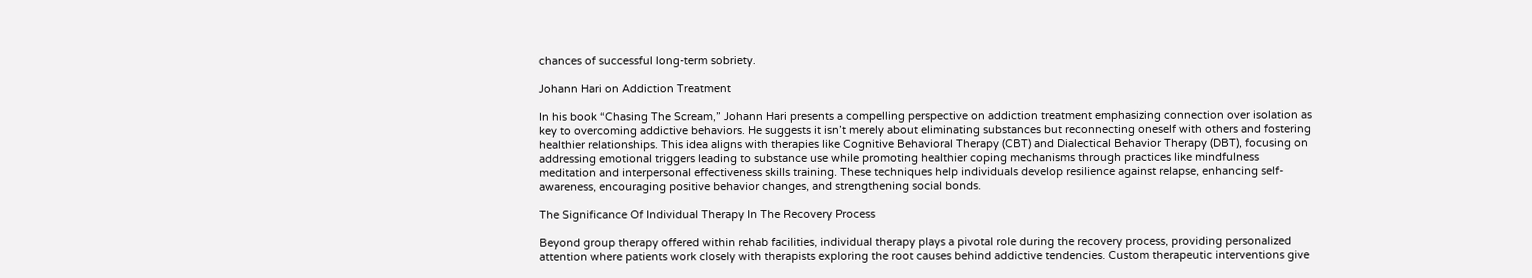chances of successful long-term sobriety.

Johann Hari on Addiction Treatment

In his book “Chasing The Scream,” Johann Hari presents a compelling perspective on addiction treatment emphasizing connection over isolation as key to overcoming addictive behaviors. He suggests it isn’t merely about eliminating substances but reconnecting oneself with others and fostering healthier relationships. This idea aligns with therapies like Cognitive Behavioral Therapy (CBT) and Dialectical Behavior Therapy (DBT), focusing on addressing emotional triggers leading to substance use while promoting healthier coping mechanisms through practices like mindfulness meditation and interpersonal effectiveness skills training. These techniques help individuals develop resilience against relapse, enhancing self-awareness, encouraging positive behavior changes, and strengthening social bonds.

The Significance Of Individual Therapy In The Recovery Process

Beyond group therapy offered within rehab facilities, individual therapy plays a pivotal role during the recovery process, providing personalized attention where patients work closely with therapists exploring the root causes behind addictive tendencies. Custom therapeutic interventions give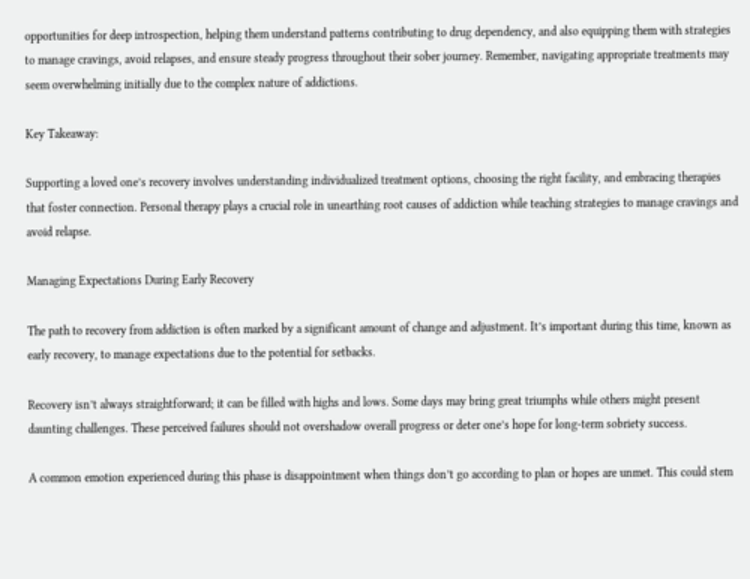opportunities for deep introspection, helping them understand patterns contributing to drug dependency, and also equipping them with strategies to manage cravings, avoid relapses, and ensure steady progress throughout their sober journey. Remember, navigating appropriate treatments may seem overwhelming initially due to the complex nature of addictions.

Key Takeaway:

Supporting a loved one’s recovery involves understanding individualized treatment options, choosing the right facility, and embracing therapies that foster connection. Personal therapy plays a crucial role in unearthing root causes of addiction while teaching strategies to manage cravings and avoid relapse.

Managing Expectations During Early Recovery

The path to recovery from addiction is often marked by a significant amount of change and adjustment. It’s important during this time, known as early recovery, to manage expectations due to the potential for setbacks.

Recovery isn’t always straightforward; it can be filled with highs and lows. Some days may bring great triumphs while others might present daunting challenges. These perceived failures should not overshadow overall progress or deter one’s hope for long-term sobriety success.

A common emotion experienced during this phase is disappointment when things don’t go according to plan or hopes are unmet. This could stem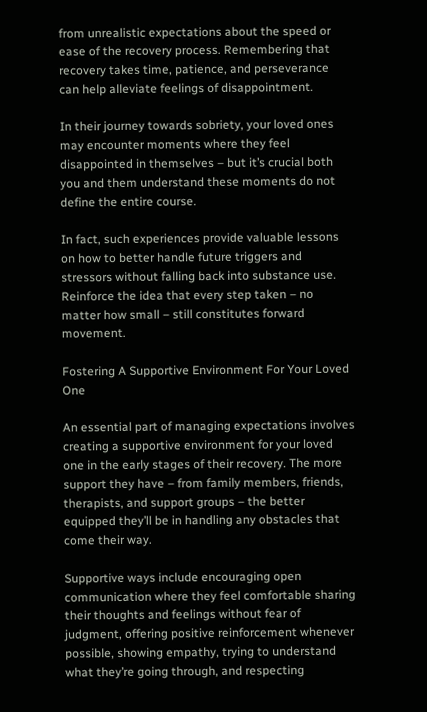from unrealistic expectations about the speed or ease of the recovery process. Remembering that recovery takes time, patience, and perseverance can help alleviate feelings of disappointment.

In their journey towards sobriety, your loved ones may encounter moments where they feel disappointed in themselves – but it’s crucial both you and them understand these moments do not define the entire course.

In fact, such experiences provide valuable lessons on how to better handle future triggers and stressors without falling back into substance use. Reinforce the idea that every step taken – no matter how small – still constitutes forward movement.

Fostering A Supportive Environment For Your Loved One

An essential part of managing expectations involves creating a supportive environment for your loved one in the early stages of their recovery. The more support they have – from family members, friends, therapists, and support groups – the better equipped they’ll be in handling any obstacles that come their way.

Supportive ways include encouraging open communication where they feel comfortable sharing their thoughts and feelings without fear of judgment, offering positive reinforcement whenever possible, showing empathy, trying to understand what they’re going through, and respecting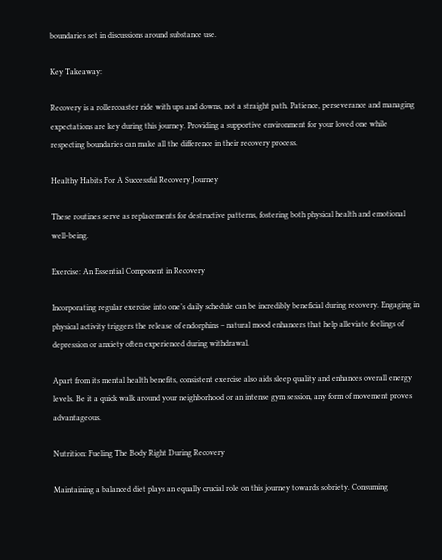boundaries set in discussions around substance use.

Key Takeaway:

Recovery is a rollercoaster ride with ups and downs, not a straight path. Patience, perseverance and managing expectations are key during this journey. Providing a supportive environment for your loved one while respecting boundaries can make all the difference in their recovery process.

Healthy Habits For A Successful Recovery Journey

These routines serve as replacements for destructive patterns, fostering both physical health and emotional well-being.

Exercise: An Essential Component in Recovery

Incorporating regular exercise into one’s daily schedule can be incredibly beneficial during recovery. Engaging in physical activity triggers the release of endorphins – natural mood enhancers that help alleviate feelings of depression or anxiety often experienced during withdrawal.

Apart from its mental health benefits, consistent exercise also aids sleep quality and enhances overall energy levels. Be it a quick walk around your neighborhood or an intense gym session, any form of movement proves advantageous.

Nutrition: Fueling The Body Right During Recovery

Maintaining a balanced diet plays an equally crucial role on this journey towards sobriety. Consuming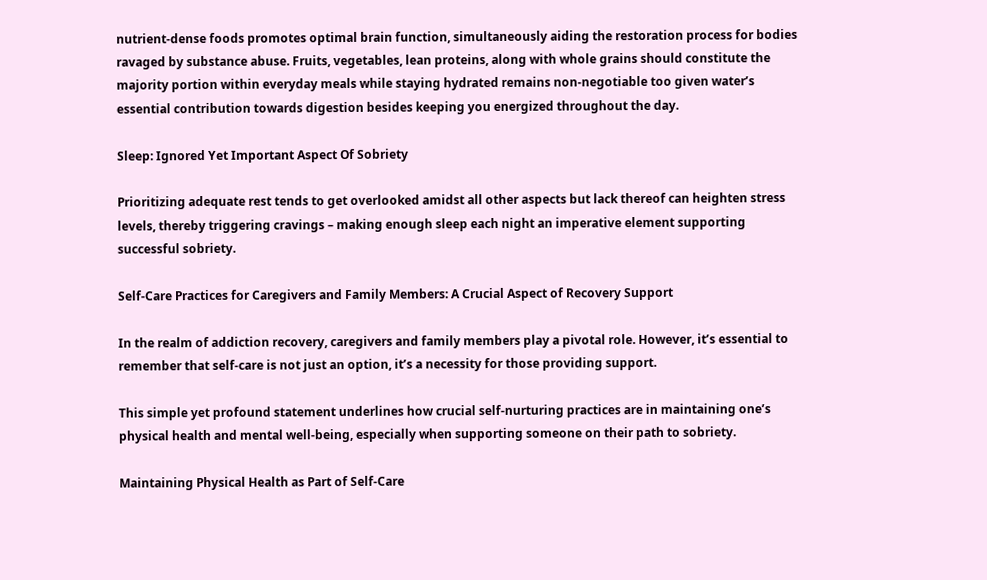nutrient-dense foods promotes optimal brain function, simultaneously aiding the restoration process for bodies ravaged by substance abuse. Fruits, vegetables, lean proteins, along with whole grains should constitute the majority portion within everyday meals while staying hydrated remains non-negotiable too given water’s essential contribution towards digestion besides keeping you energized throughout the day.

Sleep: Ignored Yet Important Aspect Of Sobriety

Prioritizing adequate rest tends to get overlooked amidst all other aspects but lack thereof can heighten stress levels, thereby triggering cravings – making enough sleep each night an imperative element supporting successful sobriety.

Self-Care Practices for Caregivers and Family Members: A Crucial Aspect of Recovery Support

In the realm of addiction recovery, caregivers and family members play a pivotal role. However, it’s essential to remember that self-care is not just an option, it’s a necessity for those providing support.

This simple yet profound statement underlines how crucial self-nurturing practices are in maintaining one’s physical health and mental well-being, especially when supporting someone on their path to sobriety.

Maintaining Physical Health as Part of Self-Care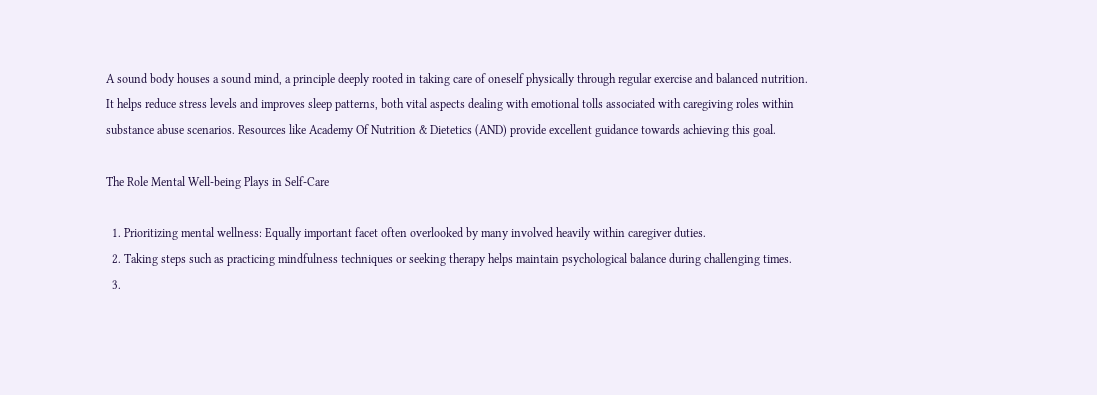A sound body houses a sound mind, a principle deeply rooted in taking care of oneself physically through regular exercise and balanced nutrition. It helps reduce stress levels and improves sleep patterns, both vital aspects dealing with emotional tolls associated with caregiving roles within substance abuse scenarios. Resources like Academy Of Nutrition & Dietetics (AND) provide excellent guidance towards achieving this goal.

The Role Mental Well-being Plays in Self-Care

  1. Prioritizing mental wellness: Equally important facet often overlooked by many involved heavily within caregiver duties.
  2. Taking steps such as practicing mindfulness techniques or seeking therapy helps maintain psychological balance during challenging times.
  3.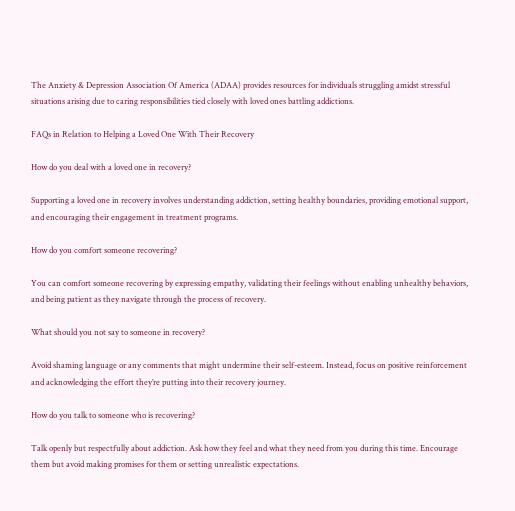The Anxiety & Depression Association Of America (ADAA) provides resources for individuals struggling amidst stressful situations arising due to caring responsibilities tied closely with loved ones battling addictions.

FAQs in Relation to Helping a Loved One With Their Recovery

How do you deal with a loved one in recovery?

Supporting a loved one in recovery involves understanding addiction, setting healthy boundaries, providing emotional support, and encouraging their engagement in treatment programs.

How do you comfort someone recovering?

You can comfort someone recovering by expressing empathy, validating their feelings without enabling unhealthy behaviors, and being patient as they navigate through the process of recovery.

What should you not say to someone in recovery?

Avoid shaming language or any comments that might undermine their self-esteem. Instead, focus on positive reinforcement and acknowledging the effort they’re putting into their recovery journey.

How do you talk to someone who is recovering?

Talk openly but respectfully about addiction. Ask how they feel and what they need from you during this time. Encourage them but avoid making promises for them or setting unrealistic expectations.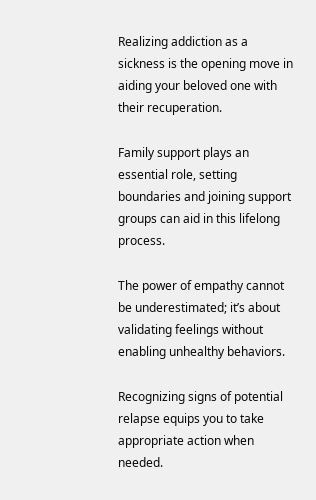Realizing addiction as a sickness is the opening move in aiding your beloved one with their recuperation.

Family support plays an essential role, setting boundaries and joining support groups can aid in this lifelong process.

The power of empathy cannot be underestimated; it’s about validating feelings without enabling unhealthy behaviors.

Recognizing signs of potential relapse equips you to take appropriate action when needed.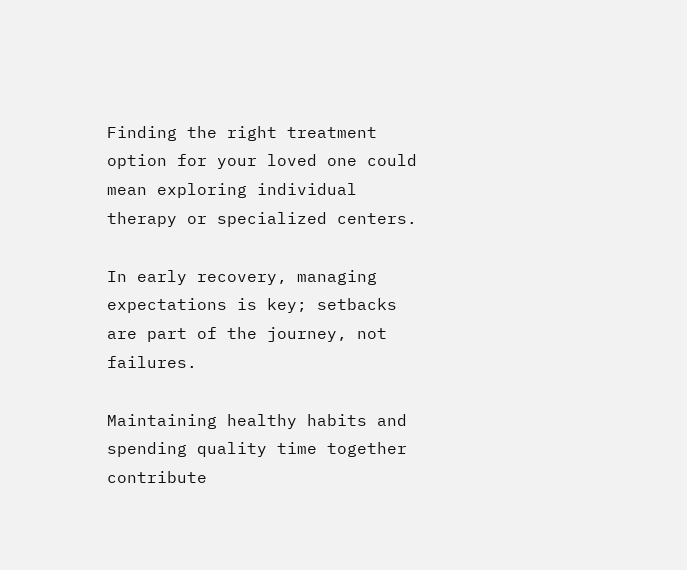Finding the right treatment option for your loved one could mean exploring individual therapy or specialized centers.

In early recovery, managing expectations is key; setbacks are part of the journey, not failures.

Maintaining healthy habits and spending quality time together contribute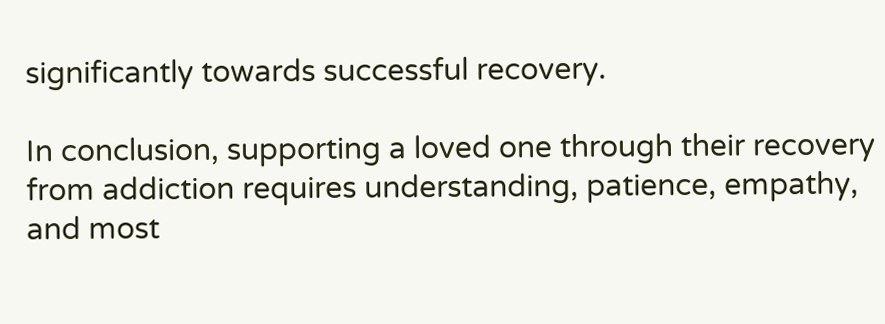significantly towards successful recovery.

In conclusion, supporting a loved one through their recovery from addiction requires understanding, patience, empathy, and most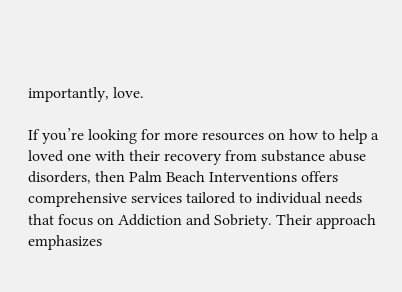importantly, love.

If you’re looking for more resources on how to help a loved one with their recovery from substance abuse disorders, then Palm Beach Interventions offers comprehensive services tailored to individual needs that focus on Addiction and Sobriety. Their approach emphasizes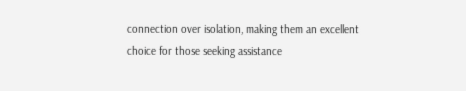connection over isolation, making them an excellent choice for those seeking assistance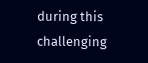during this challenging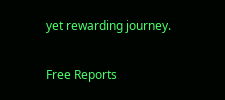yet rewarding journey.

Free Reports